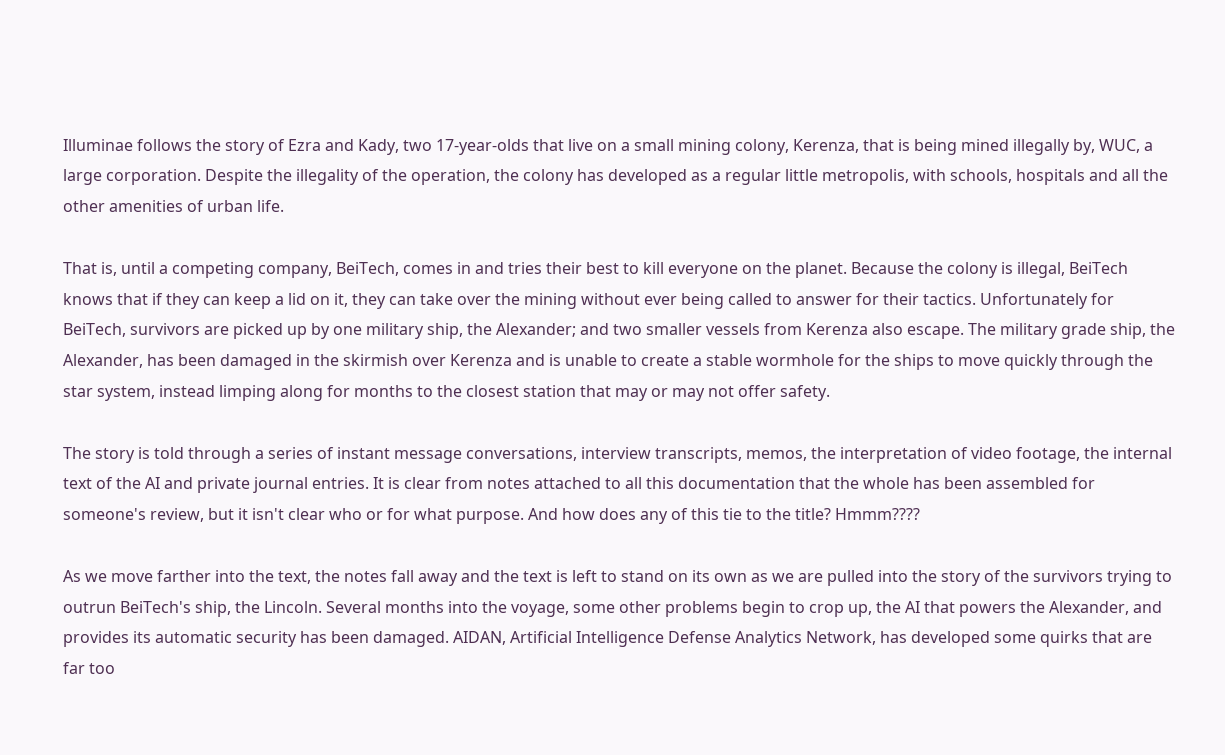Illuminae follows the story of Ezra and Kady, two 17-year-olds that live on a small mining colony, Kerenza, that is being mined illegally by, WUC, a large corporation. Despite the illegality of the operation, the colony has developed as a regular little metropolis, with schools, hospitals and all the other amenities of urban life.

That is, until a competing company, BeiTech, comes in and tries their best to kill everyone on the planet. Because the colony is illegal, BeiTech knows that if they can keep a lid on it, they can take over the mining without ever being called to answer for their tactics. Unfortunately for BeiTech, survivors are picked up by one military ship, the Alexander; and two smaller vessels from Kerenza also escape. The military grade ship, the Alexander, has been damaged in the skirmish over Kerenza and is unable to create a stable wormhole for the ships to move quickly through the star system, instead limping along for months to the closest station that may or may not offer safety.

The story is told through a series of instant message conversations, interview transcripts, memos, the interpretation of video footage, the internal text of the AI and private journal entries. It is clear from notes attached to all this documentation that the whole has been assembled for someone's review, but it isn't clear who or for what purpose. And how does any of this tie to the title? Hmmm????

As we move farther into the text, the notes fall away and the text is left to stand on its own as we are pulled into the story of the survivors trying to outrun BeiTech's ship, the Lincoln. Several months into the voyage, some other problems begin to crop up, the AI that powers the Alexander, and provides its automatic security has been damaged. AIDAN, Artificial Intelligence Defense Analytics Network, has developed some quirks that are far too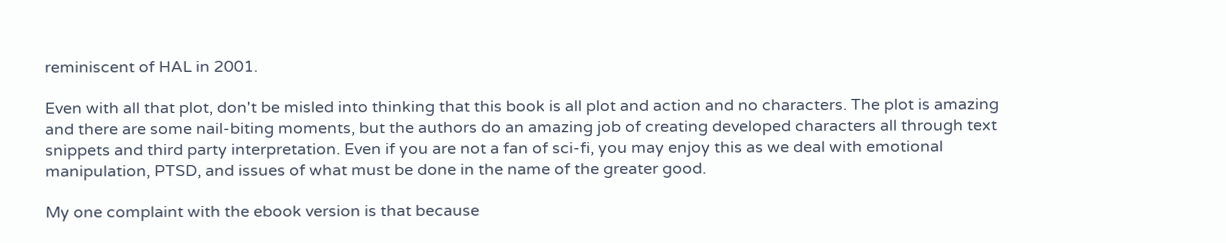reminiscent of HAL in 2001.

Even with all that plot, don't be misled into thinking that this book is all plot and action and no characters. The plot is amazing and there are some nail-biting moments, but the authors do an amazing job of creating developed characters all through text snippets and third party interpretation. Even if you are not a fan of sci-fi, you may enjoy this as we deal with emotional manipulation, PTSD, and issues of what must be done in the name of the greater good.

My one complaint with the ebook version is that because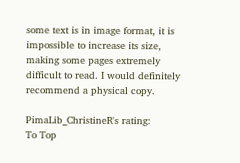some text is in image format, it is impossible to increase its size, making some pages extremely difficult to read. I would definitely recommend a physical copy.

PimaLib_ChristineR's rating:
To Top